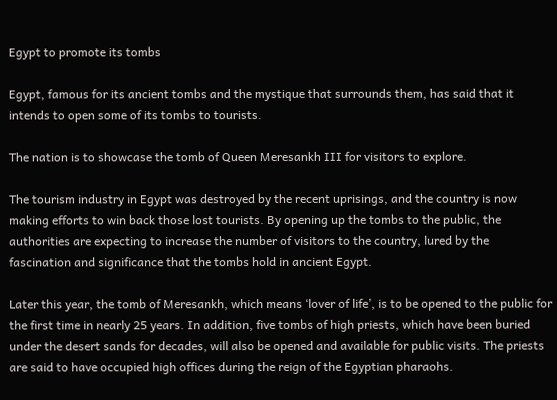Egypt to promote its tombs

Egypt, famous for its ancient tombs and the mystique that surrounds them, has said that it intends to open some of its tombs to tourists.

The nation is to showcase the tomb of Queen Meresankh III for visitors to explore.

The tourism industry in Egypt was destroyed by the recent uprisings, and the country is now making efforts to win back those lost tourists. By opening up the tombs to the public, the authorities are expecting to increase the number of visitors to the country, lured by the fascination and significance that the tombs hold in ancient Egypt.

Later this year, the tomb of Meresankh, which means ‘lover of life’, is to be opened to the public for the first time in nearly 25 years. In addition, five tombs of high priests, which have been buried under the desert sands for decades, will also be opened and available for public visits. The priests are said to have occupied high offices during the reign of the Egyptian pharaohs.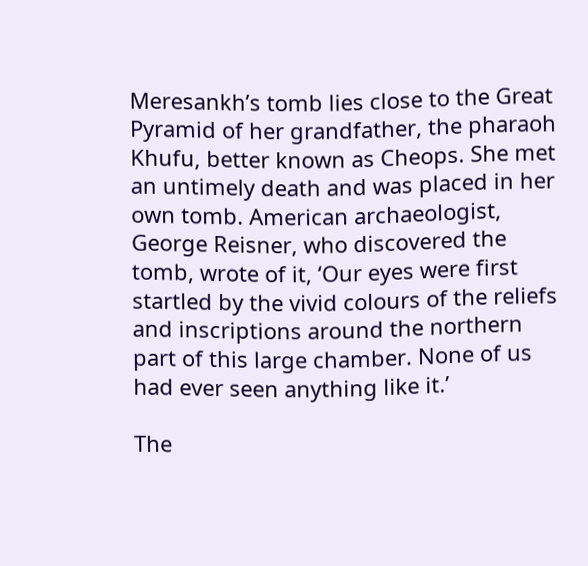Meresankh’s tomb lies close to the Great Pyramid of her grandfather, the pharaoh Khufu, better known as Cheops. She met an untimely death and was placed in her own tomb. American archaeologist, George Reisner, who discovered the tomb, wrote of it, ‘Our eyes were first startled by the vivid colours of the reliefs and inscriptions around the northern part of this large chamber. None of us had ever seen anything like it.’

The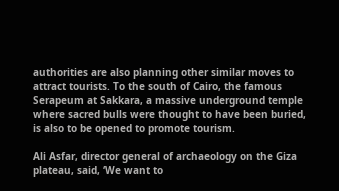authorities are also planning other similar moves to attract tourists. To the south of Cairo, the famous Serapeum at Sakkara, a massive underground temple where sacred bulls were thought to have been buried, is also to be opened to promote tourism.

Ali Asfar, director general of archaeology on the Giza plateau, said, ‘We want to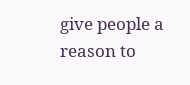give people a reason to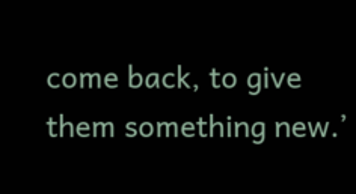come back, to give them something new.’